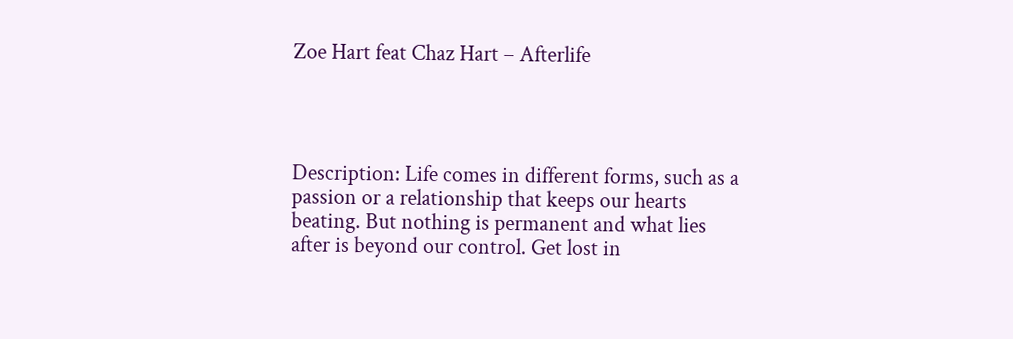Zoe Hart feat Chaz Hart – Afterlife




Description: Life comes in different forms, such as a passion or a relationship that keeps our hearts beating. But nothing is permanent and what lies after is beyond our control. Get lost in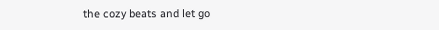the cozy beats and let go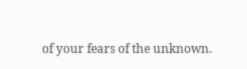of your fears of the unknown.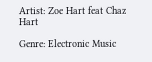Artist: Zoe Hart feat Chaz Hart

Genre: Electronic Music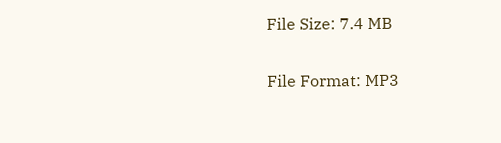File Size: 7.4 MB

File Format: MP3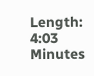Length:  4:03 Minutes